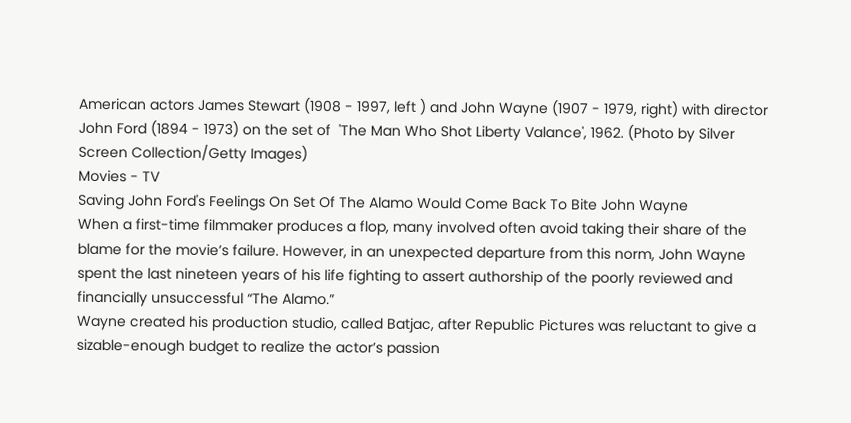American actors James Stewart (1908 - 1997, left ) and John Wayne (1907 - 1979, right) with director John Ford (1894 - 1973) on the set of  'The Man Who Shot Liberty Valance', 1962. (Photo by Silver Screen Collection/Getty Images)
Movies - TV
Saving John Ford's Feelings On Set Of The Alamo Would Come Back To Bite John Wayne
When a first-time filmmaker produces a flop, many involved often avoid taking their share of the blame for the movie’s failure. However, in an unexpected departure from this norm, John Wayne spent the last nineteen years of his life fighting to assert authorship of the poorly reviewed and financially unsuccessful “The Alamo.”
Wayne created his production studio, called Batjac, after Republic Pictures was reluctant to give a sizable-enough budget to realize the actor’s passion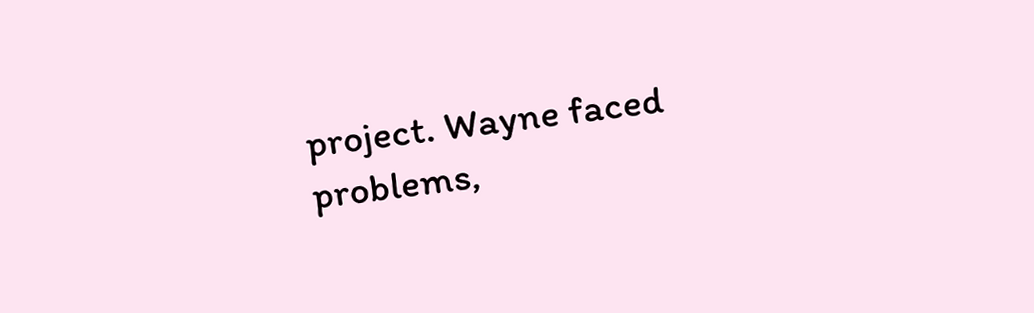project. Wayne faced problems,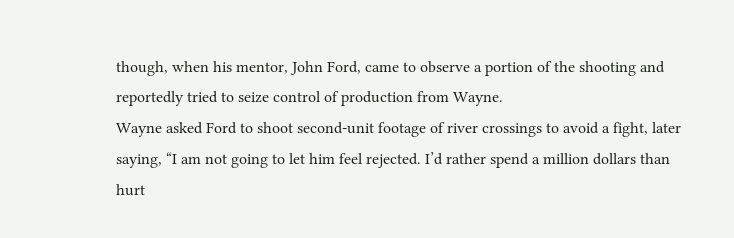though, when his mentor, John Ford, came to observe a portion of the shooting and reportedly tried to seize control of production from Wayne.
Wayne asked Ford to shoot second-unit footage of river crossings to avoid a fight, later saying, “I am not going to let him feel rejected. I’d rather spend a million dollars than hurt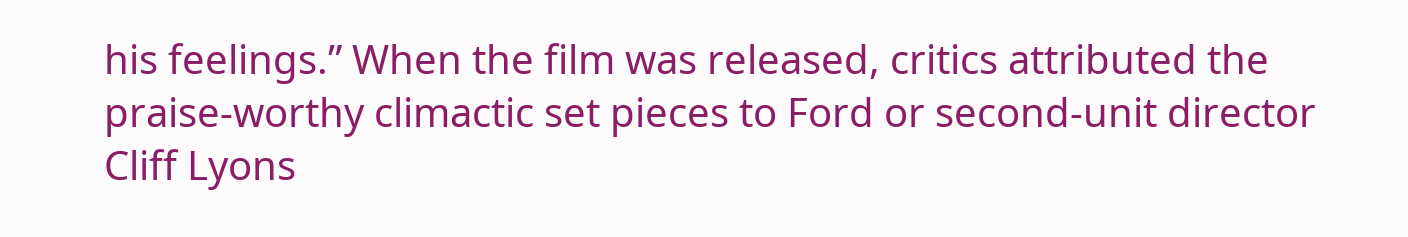his feelings.” When the film was released, critics attributed the praise-worthy climactic set pieces to Ford or second-unit director Cliff Lyons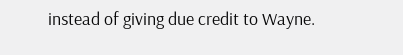instead of giving due credit to Wayne.